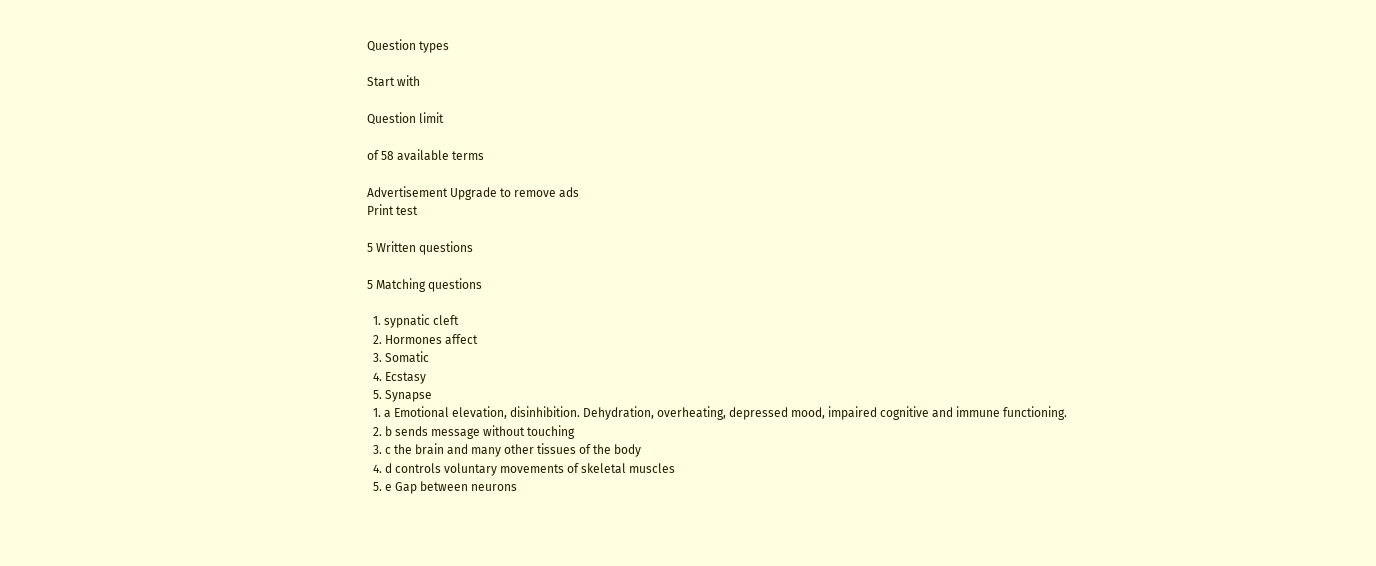Question types

Start with

Question limit

of 58 available terms

Advertisement Upgrade to remove ads
Print test

5 Written questions

5 Matching questions

  1. sypnatic cleft
  2. Hormones affect
  3. Somatic
  4. Ecstasy
  5. Synapse
  1. a Emotional elevation, disinhibition. Dehydration, overheating, depressed mood, impaired cognitive and immune functioning.
  2. b sends message without touching
  3. c the brain and many other tissues of the body
  4. d controls voluntary movements of skeletal muscles
  5. e Gap between neurons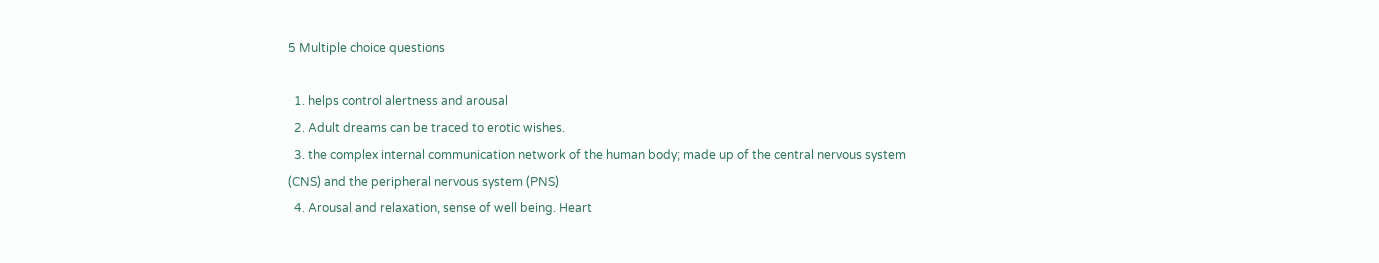5 Multiple choice questions

  1. helps control alertness and arousal
  2. Adult dreams can be traced to erotic wishes.
  3. the complex internal communication network of the human body; made up of the central nervous system (CNS) and the peripheral nervous system (PNS)
  4. Arousal and relaxation, sense of well being. Heart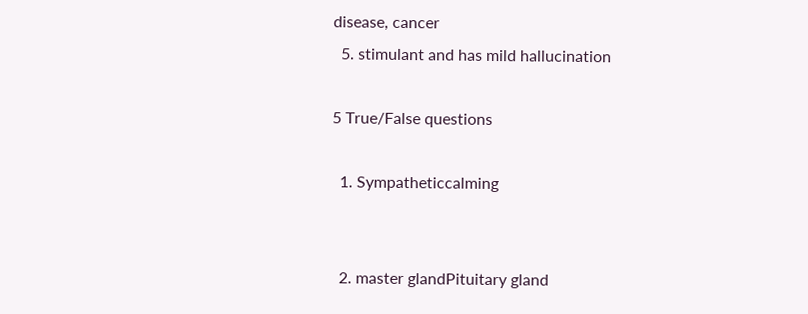disease, cancer
  5. stimulant and has mild hallucination

5 True/False questions

  1. Sympatheticcalming


  2. master glandPituitary gland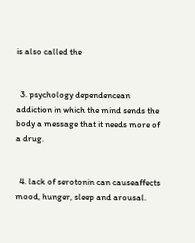is also called the


  3. psychology dependencean addiction in which the mind sends the body a message that it needs more of a drug.


  4. lack of serotonin can causeaffects mood, hunger, sleep and arousal.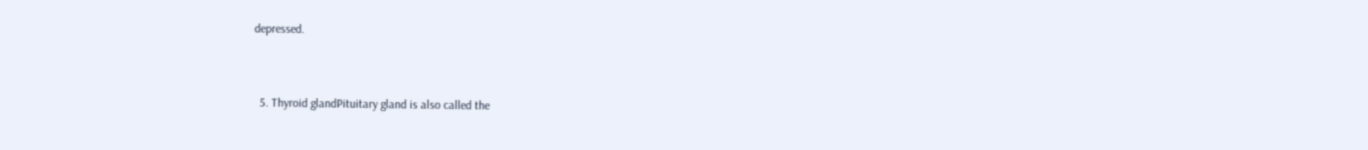depressed.


  5. Thyroid glandPituitary gland is also called the